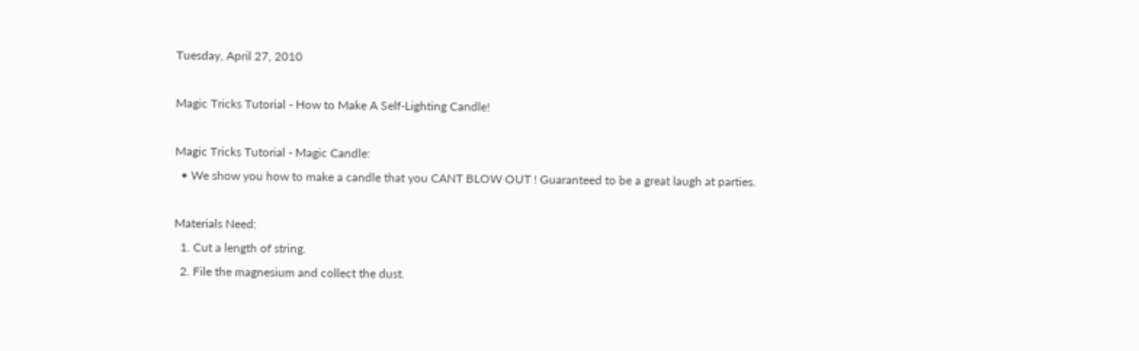Tuesday, April 27, 2010

Magic Tricks Tutorial - How to Make A Self-Lighting Candle!

Magic Tricks Tutorial - Magic Candle:
  • We show you how to make a candle that you CANT BLOW OUT ! Guaranteed to be a great laugh at parties.

Materials Need:
  1. Cut a length of string.
  2. File the magnesium and collect the dust.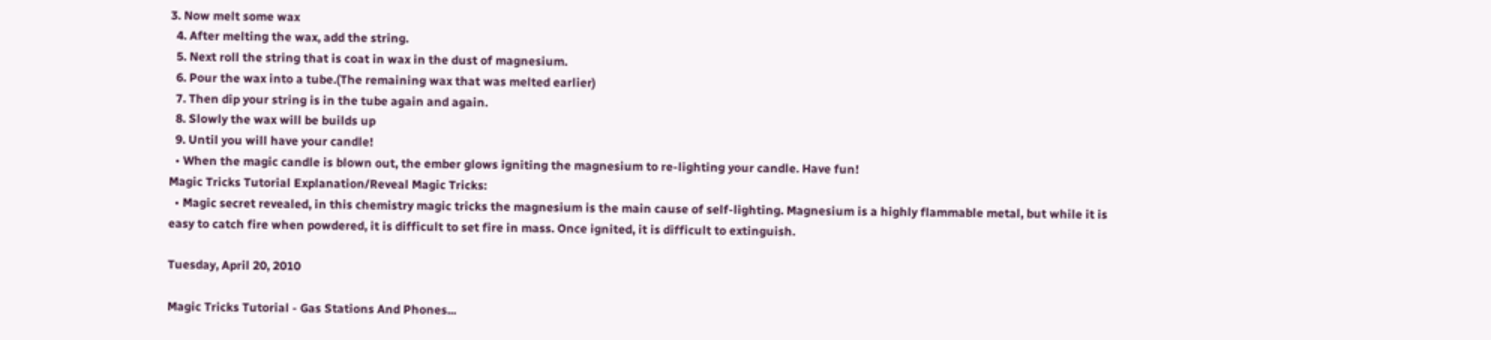3. Now melt some wax
  4. After melting the wax, add the string.
  5. Next roll the string that is coat in wax in the dust of magnesium.
  6. Pour the wax into a tube.(The remaining wax that was melted earlier)
  7. Then dip your string is in the tube again and again.
  8. Slowly the wax will be builds up
  9. Until you will have your candle!
  • When the magic candle is blown out, the ember glows igniting the magnesium to re-lighting your candle. Have fun!
Magic Tricks Tutorial Explanation/Reveal Magic Tricks:
  • Magic secret revealed, in this chemistry magic tricks the magnesium is the main cause of self-lighting. Magnesium is a highly flammable metal, but while it is easy to catch fire when powdered, it is difficult to set fire in mass. Once ignited, it is difficult to extinguish.

Tuesday, April 20, 2010

Magic Tricks Tutorial - Gas Stations And Phones...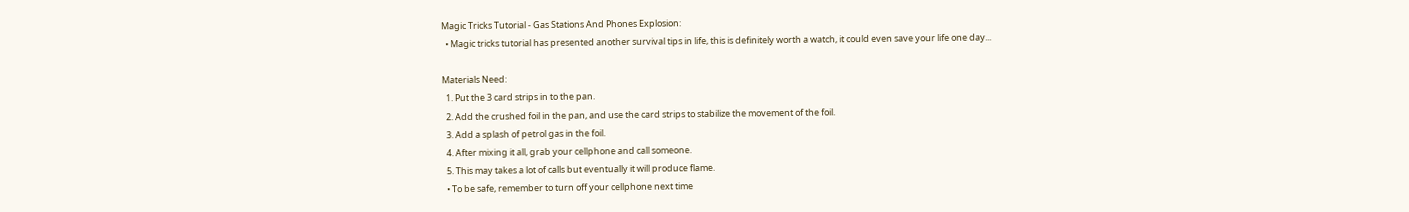Magic Tricks Tutorial - Gas Stations And Phones Explosion:
  • Magic tricks tutorial has presented another survival tips in life, this is definitely worth a watch, it could even save your life one day...

Materials Need:
  1. Put the 3 card strips in to the pan.
  2. Add the crushed foil in the pan, and use the card strips to stabilize the movement of the foil.
  3. Add a splash of petrol gas in the foil.
  4. After mixing it all, grab your cellphone and call someone.
  5. This may takes a lot of calls but eventually it will produce flame.
  • To be safe, remember to turn off your cellphone next time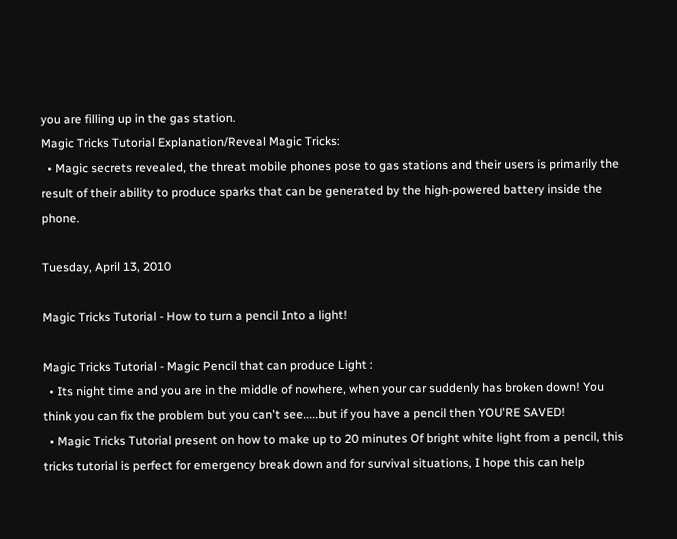you are filling up in the gas station.
Magic Tricks Tutorial Explanation/Reveal Magic Tricks:
  • Magic secrets revealed, the threat mobile phones pose to gas stations and their users is primarily the result of their ability to produce sparks that can be generated by the high-powered battery inside the phone.

Tuesday, April 13, 2010

Magic Tricks Tutorial - How to turn a pencil Into a light!

Magic Tricks Tutorial - Magic Pencil that can produce Light :
  • Its night time and you are in the middle of nowhere, when your car suddenly has broken down! You think you can fix the problem but you can't see.....but if you have a pencil then YOU'RE SAVED!
  • Magic Tricks Tutorial present on how to make up to 20 minutes Of bright white light from a pencil, this tricks tutorial is perfect for emergency break down and for survival situations, I hope this can help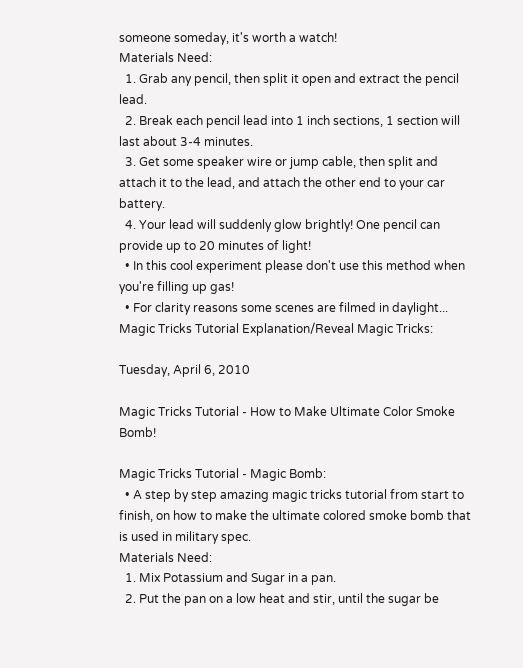someone someday, it's worth a watch!
Materials Need:
  1. Grab any pencil, then split it open and extract the pencil lead.
  2. Break each pencil lead into 1 inch sections, 1 section will last about 3-4 minutes.
  3. Get some speaker wire or jump cable, then split and attach it to the lead, and attach the other end to your car battery.
  4. Your lead will suddenly glow brightly! One pencil can provide up to 20 minutes of light!
  • In this cool experiment please don't use this method when you're filling up gas!
  • For clarity reasons some scenes are filmed in daylight...
Magic Tricks Tutorial Explanation/Reveal Magic Tricks:

Tuesday, April 6, 2010

Magic Tricks Tutorial - How to Make Ultimate Color Smoke Bomb!

Magic Tricks Tutorial - Magic Bomb:
  • A step by step amazing magic tricks tutorial from start to finish, on how to make the ultimate colored smoke bomb that is used in military spec.
Materials Need:
  1. Mix Potassium and Sugar in a pan.
  2. Put the pan on a low heat and stir, until the sugar be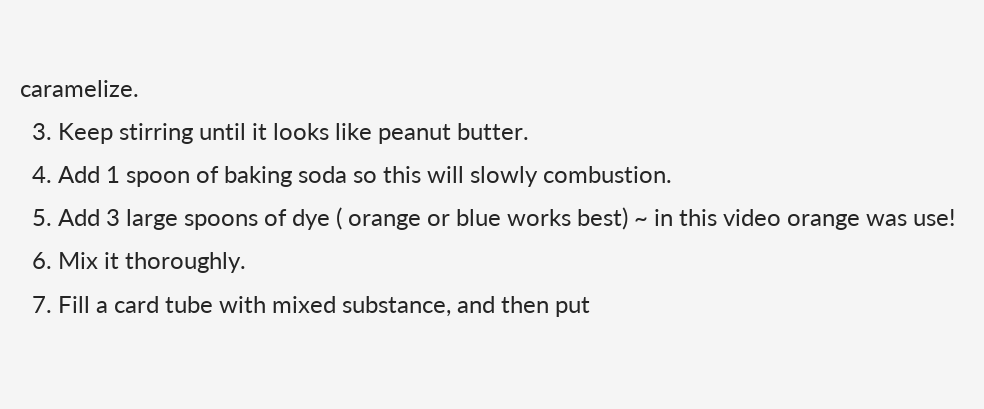caramelize.
  3. Keep stirring until it looks like peanut butter.
  4. Add 1 spoon of baking soda so this will slowly combustion.
  5. Add 3 large spoons of dye ( orange or blue works best) ~ in this video orange was use!
  6. Mix it thoroughly.
  7. Fill a card tube with mixed substance, and then put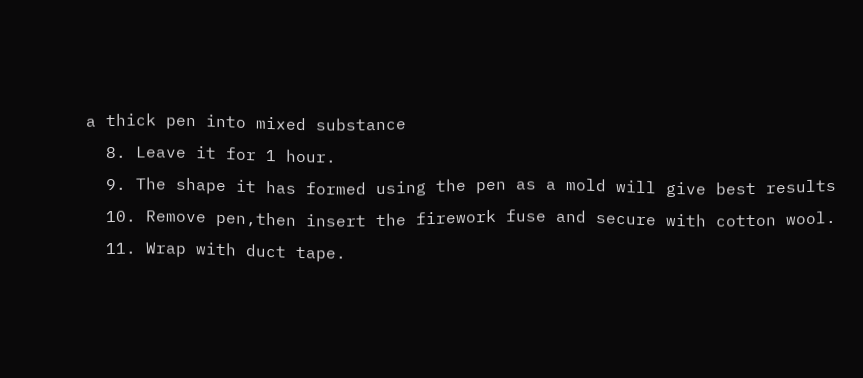a thick pen into mixed substance
  8. Leave it for 1 hour.
  9. The shape it has formed using the pen as a mold will give best results
  10. Remove pen,then insert the firework fuse and secure with cotton wool.
  11. Wrap with duct tape.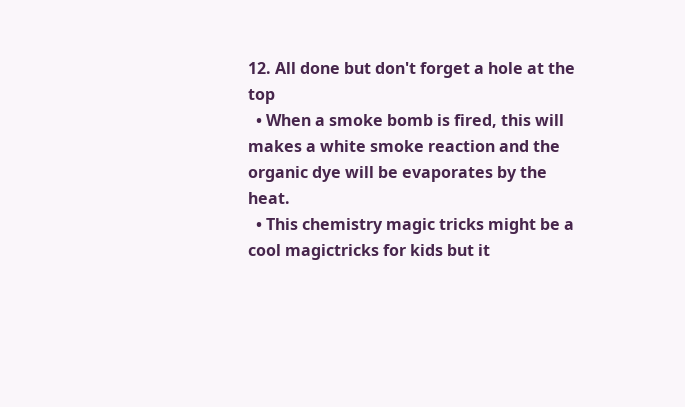12. All done but don't forget a hole at the top
  • When a smoke bomb is fired, this will makes a white smoke reaction and the organic dye will be evaporates by the heat.
  • This chemistry magic tricks might be a cool magictricks for kids but it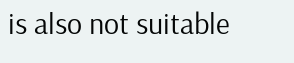is also not suitable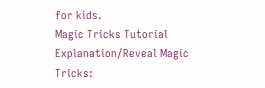for kids.
Magic Tricks Tutorial Explanation/Reveal Magic Tricks: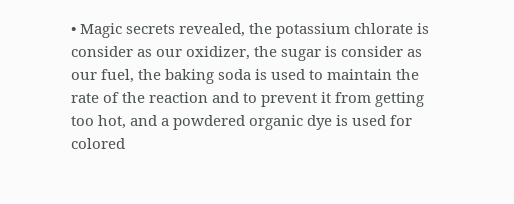• Magic secrets revealed, the potassium chlorate is consider as our oxidizer, the sugar is consider as our fuel, the baking soda is used to maintain the rate of the reaction and to prevent it from getting too hot, and a powdered organic dye is used for colored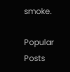smoke.

Popular Posts